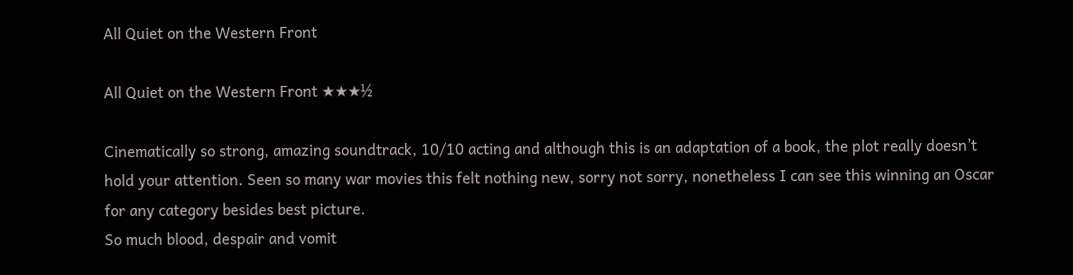All Quiet on the Western Front

All Quiet on the Western Front ★★★½

Cinematically so strong, amazing soundtrack, 10/10 acting and although this is an adaptation of a book, the plot really doesn’t hold your attention. Seen so many war movies this felt nothing new, sorry not sorry, nonetheless I can see this winning an Oscar for any category besides best picture.
So much blood, despair and vomit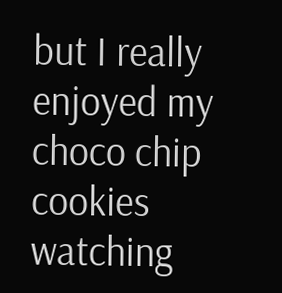but I really enjoyed my choco chip cookies watching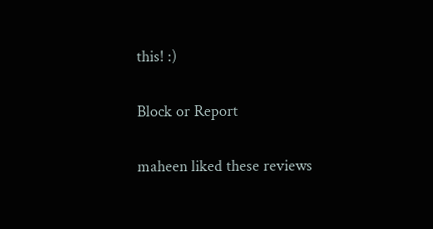this! :)

Block or Report

maheen liked these reviews